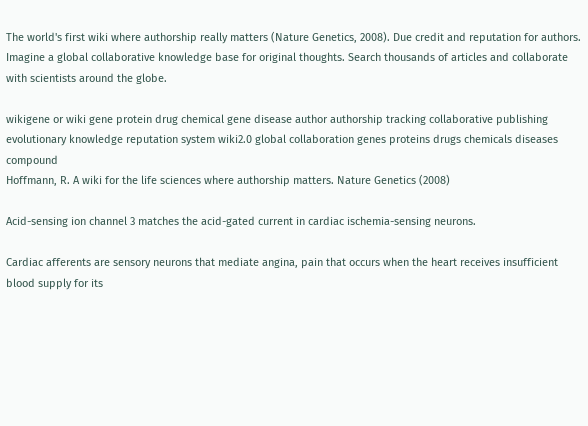The world's first wiki where authorship really matters (Nature Genetics, 2008). Due credit and reputation for authors. Imagine a global collaborative knowledge base for original thoughts. Search thousands of articles and collaborate with scientists around the globe.

wikigene or wiki gene protein drug chemical gene disease author authorship tracking collaborative publishing evolutionary knowledge reputation system wiki2.0 global collaboration genes proteins drugs chemicals diseases compound
Hoffmann, R. A wiki for the life sciences where authorship matters. Nature Genetics (2008)

Acid-sensing ion channel 3 matches the acid-gated current in cardiac ischemia-sensing neurons.

Cardiac afferents are sensory neurons that mediate angina, pain that occurs when the heart receives insufficient blood supply for its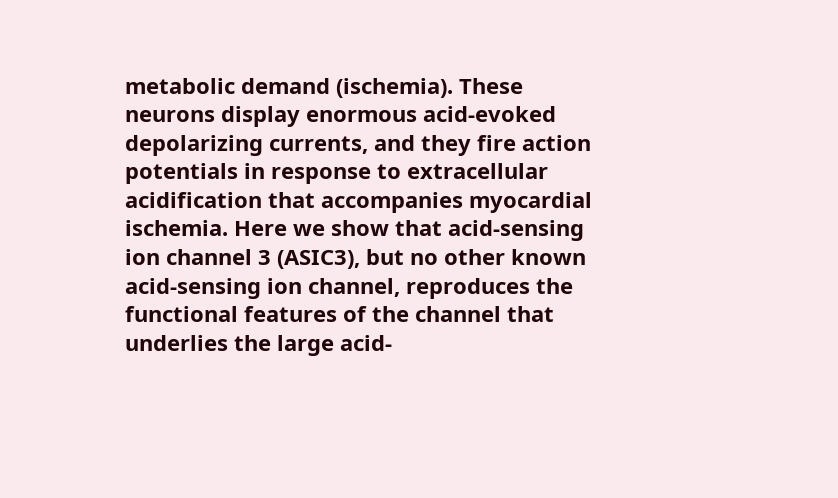metabolic demand (ischemia). These neurons display enormous acid-evoked depolarizing currents, and they fire action potentials in response to extracellular acidification that accompanies myocardial ischemia. Here we show that acid-sensing ion channel 3 (ASIC3), but no other known acid-sensing ion channel, reproduces the functional features of the channel that underlies the large acid-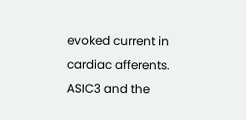evoked current in cardiac afferents. ASIC3 and the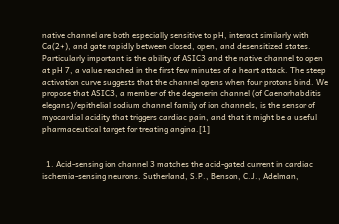native channel are both especially sensitive to pH, interact similarly with Ca(2+), and gate rapidly between closed, open, and desensitized states. Particularly important is the ability of ASIC3 and the native channel to open at pH 7, a value reached in the first few minutes of a heart attack. The steep activation curve suggests that the channel opens when four protons bind. We propose that ASIC3, a member of the degenerin channel (of Caenorhabditis elegans)/epithelial sodium channel family of ion channels, is the sensor of myocardial acidity that triggers cardiac pain, and that it might be a useful pharmaceutical target for treating angina.[1]


  1. Acid-sensing ion channel 3 matches the acid-gated current in cardiac ischemia-sensing neurons. Sutherland, S.P., Benson, C.J., Adelman,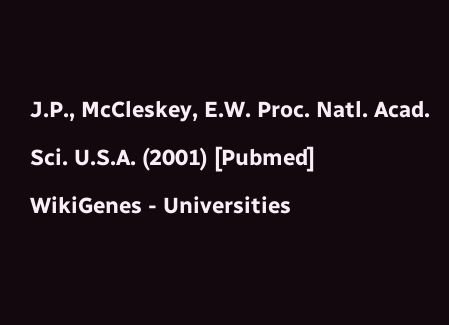J.P., McCleskey, E.W. Proc. Natl. Acad. Sci. U.S.A. (2001) [Pubmed]
WikiGenes - Universities